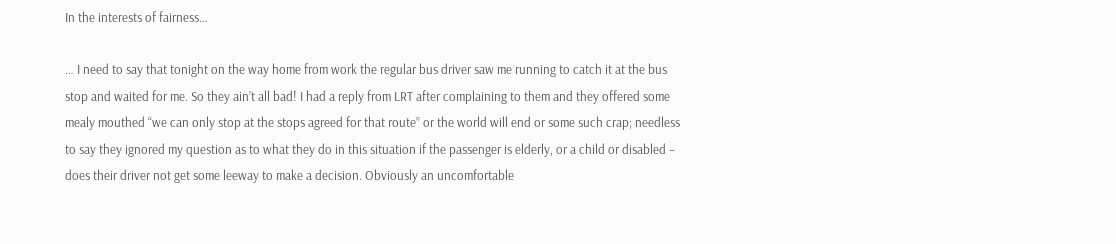In the interests of fairness…

… I need to say that tonight on the way home from work the regular bus driver saw me running to catch it at the bus stop and waited for me. So they ain’t all bad! I had a reply from LRT after complaining to them and they offered some mealy mouthed “we can only stop at the stops agreed for that route” or the world will end or some such crap; needless to say they ignored my question as to what they do in this situation if the passenger is elderly, or a child or disabled – does their driver not get some leeway to make a decision. Obviously an uncomfortable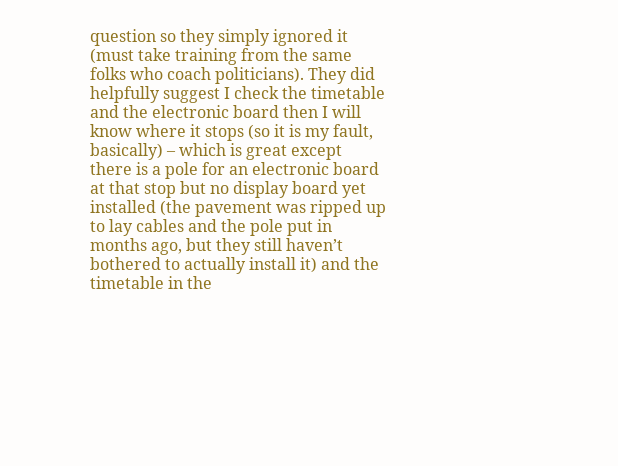question so they simply ignored it (must take training from the same folks who coach politicians). They did helpfully suggest I check the timetable and the electronic board then I will know where it stops (so it is my fault, basically) – which is great except there is a pole for an electronic board at that stop but no display board yet installed (the pavement was ripped up to lay cables and the pole put in months ago, but they still haven’t bothered to actually install it) and the timetable in the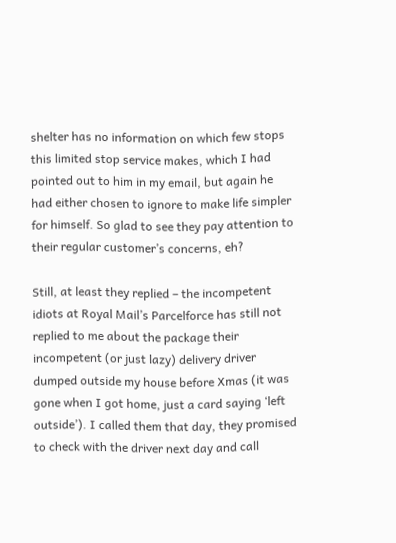shelter has no information on which few stops this limited stop service makes, which I had pointed out to him in my email, but again he had either chosen to ignore to make life simpler for himself. So glad to see they pay attention to their regular customer’s concerns, eh?

Still, at least they replied – the incompetent idiots at Royal Mail’s Parcelforce has still not replied to me about the package their incompetent (or just lazy) delivery driver dumped outside my house before Xmas (it was gone when I got home, just a card saying ‘left outside’). I called them that day, they promised to check with the driver next day and call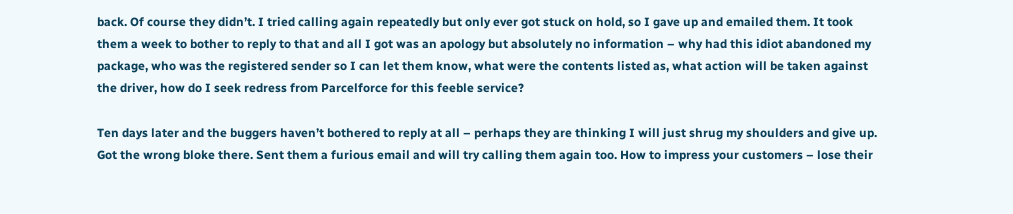back. Of course they didn’t. I tried calling again repeatedly but only ever got stuck on hold, so I gave up and emailed them. It took them a week to bother to reply to that and all I got was an apology but absolutely no information – why had this idiot abandoned my package, who was the registered sender so I can let them know, what were the contents listed as, what action will be taken against the driver, how do I seek redress from Parcelforce for this feeble service?

Ten days later and the buggers haven’t bothered to reply at all – perhaps they are thinking I will just shrug my shoulders and give up. Got the wrong bloke there. Sent them a furious email and will try calling them again too. How to impress your customers – lose their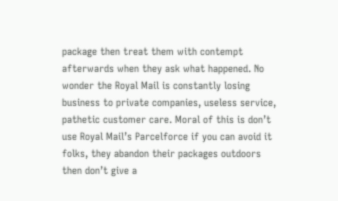package then treat them with contempt afterwards when they ask what happened. No wonder the Royal Mail is constantly losing business to private companies, useless service, pathetic customer care. Moral of this is don’t use Royal Mail’s Parcelforce if you can avoid it folks, they abandon their packages outdoors then don’t give a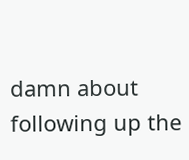damn about following up the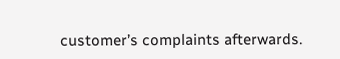customer’s complaints afterwards.